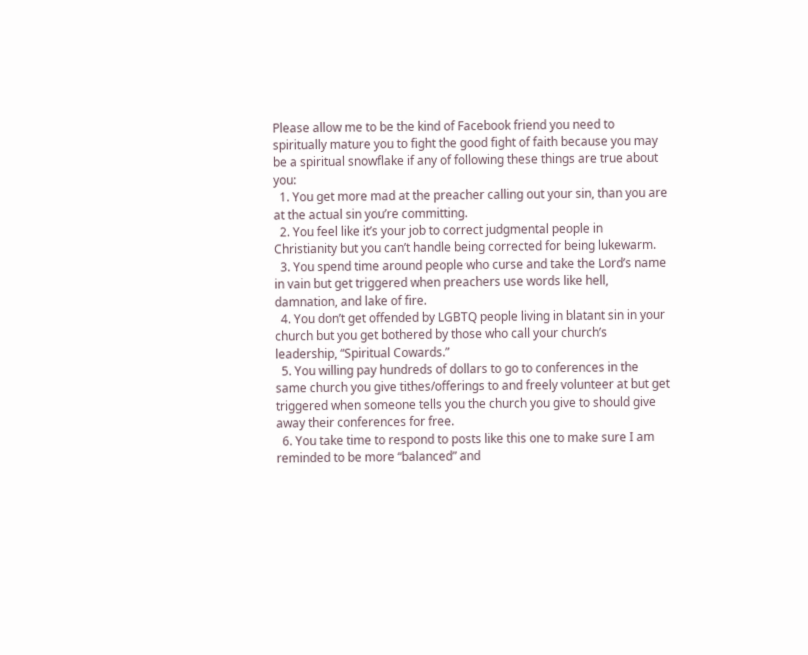Please allow me to be the kind of Facebook friend you need to spiritually mature you to fight the good fight of faith because you may be a spiritual snowflake if any of following these things are true about you:
  1. You get more mad at the preacher calling out your sin, than you are at the actual sin you’re committing.
  2. You feel like it’s your job to correct judgmental people in Christianity but you can’t handle being corrected for being lukewarm.
  3. You spend time around people who curse and take the Lord’s name in vain but get triggered when preachers use words like hell, damnation, and lake of fire.
  4. You don’t get offended by LGBTQ people living in blatant sin in your church but you get bothered by those who call your church’s leadership, “Spiritual Cowards.”
  5. You willing pay hundreds of dollars to go to conferences in the same church you give tithes/offerings to and freely volunteer at but get triggered when someone tells you the church you give to should give away their conferences for free.
  6. You take time to respond to posts like this one to make sure I am reminded to be more “balanced” and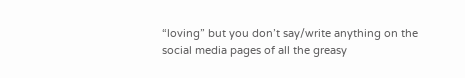“loving” but you don’t say/write anything on the social media pages of all the greasy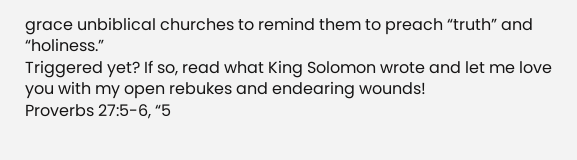grace unbiblical churches to remind them to preach “truth” and “holiness.”
Triggered yet? If so, read what King Solomon wrote and let me love you with my open rebukes and endearing wounds!
Proverbs 27:5-6, “5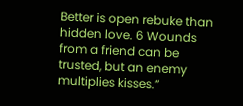Better is open rebuke than hidden love. 6 Wounds from a friend can be trusted, but an enemy multiplies kisses.”